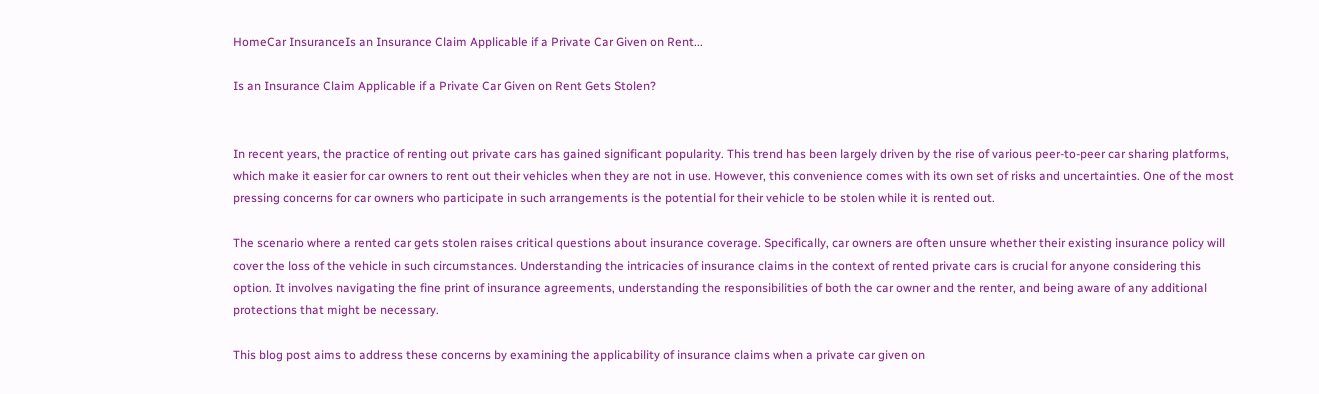HomeCar InsuranceIs an Insurance Claim Applicable if a Private Car Given on Rent...

Is an Insurance Claim Applicable if a Private Car Given on Rent Gets Stolen?


In recent years, the practice of renting out private cars has gained significant popularity. This trend has been largely driven by the rise of various peer-to-peer car sharing platforms, which make it easier for car owners to rent out their vehicles when they are not in use. However, this convenience comes with its own set of risks and uncertainties. One of the most pressing concerns for car owners who participate in such arrangements is the potential for their vehicle to be stolen while it is rented out.

The scenario where a rented car gets stolen raises critical questions about insurance coverage. Specifically, car owners are often unsure whether their existing insurance policy will cover the loss of the vehicle in such circumstances. Understanding the intricacies of insurance claims in the context of rented private cars is crucial for anyone considering this option. It involves navigating the fine print of insurance agreements, understanding the responsibilities of both the car owner and the renter, and being aware of any additional protections that might be necessary.

This blog post aims to address these concerns by examining the applicability of insurance claims when a private car given on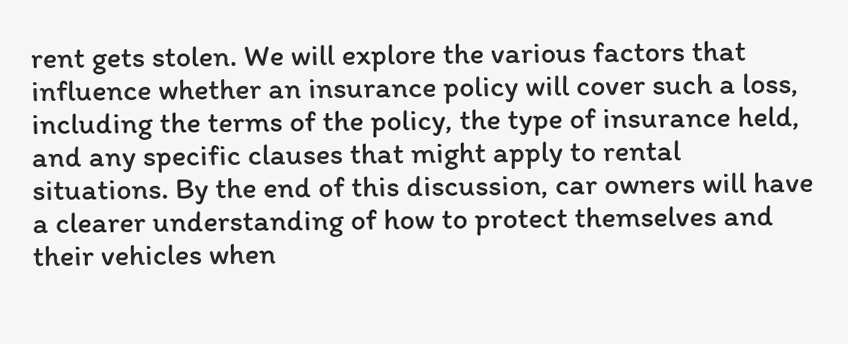rent gets stolen. We will explore the various factors that influence whether an insurance policy will cover such a loss, including the terms of the policy, the type of insurance held, and any specific clauses that might apply to rental situations. By the end of this discussion, car owners will have a clearer understanding of how to protect themselves and their vehicles when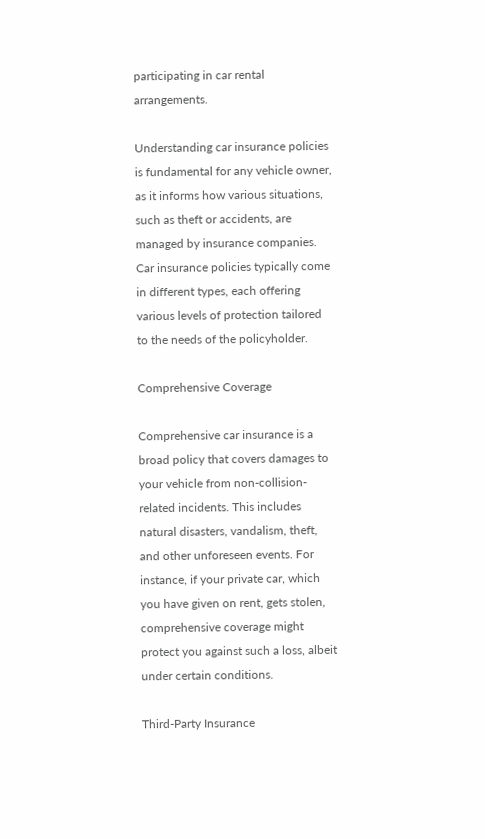participating in car rental arrangements.

Understanding car insurance policies is fundamental for any vehicle owner, as it informs how various situations, such as theft or accidents, are managed by insurance companies. Car insurance policies typically come in different types, each offering various levels of protection tailored to the needs of the policyholder.

Comprehensive Coverage

Comprehensive car insurance is a broad policy that covers damages to your vehicle from non-collision-related incidents. This includes natural disasters, vandalism, theft, and other unforeseen events. For instance, if your private car, which you have given on rent, gets stolen, comprehensive coverage might protect you against such a loss, albeit under certain conditions.

Third-Party Insurance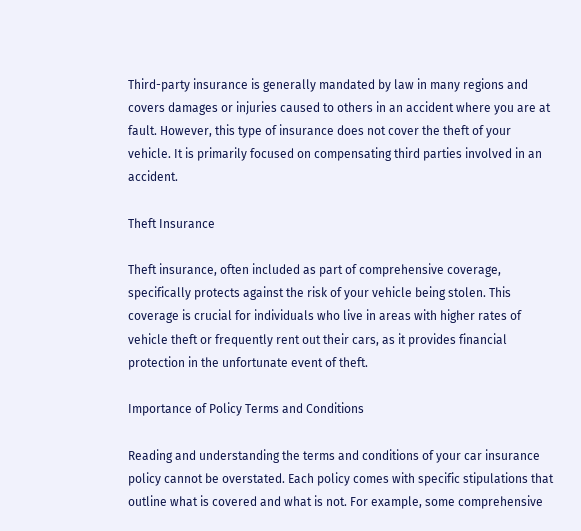Third-party insurance is generally mandated by law in many regions and covers damages or injuries caused to others in an accident where you are at fault. However, this type of insurance does not cover the theft of your vehicle. It is primarily focused on compensating third parties involved in an accident.

Theft Insurance

Theft insurance, often included as part of comprehensive coverage, specifically protects against the risk of your vehicle being stolen. This coverage is crucial for individuals who live in areas with higher rates of vehicle theft or frequently rent out their cars, as it provides financial protection in the unfortunate event of theft.

Importance of Policy Terms and Conditions

Reading and understanding the terms and conditions of your car insurance policy cannot be overstated. Each policy comes with specific stipulations that outline what is covered and what is not. For example, some comprehensive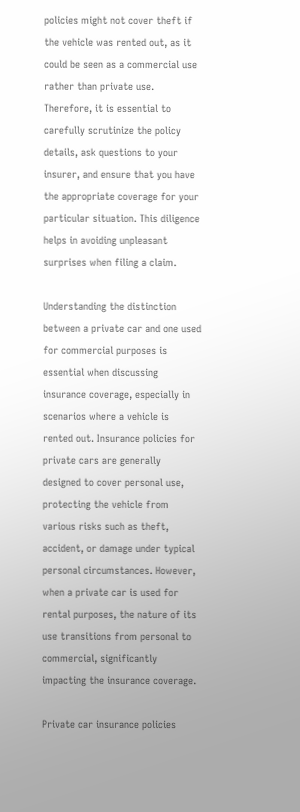policies might not cover theft if the vehicle was rented out, as it could be seen as a commercial use rather than private use. Therefore, it is essential to carefully scrutinize the policy details, ask questions to your insurer, and ensure that you have the appropriate coverage for your particular situation. This diligence helps in avoiding unpleasant surprises when filing a claim.

Understanding the distinction between a private car and one used for commercial purposes is essential when discussing insurance coverage, especially in scenarios where a vehicle is rented out. Insurance policies for private cars are generally designed to cover personal use, protecting the vehicle from various risks such as theft, accident, or damage under typical personal circumstances. However, when a private car is used for rental purposes, the nature of its use transitions from personal to commercial, significantly impacting the insurance coverage.

Private car insurance policies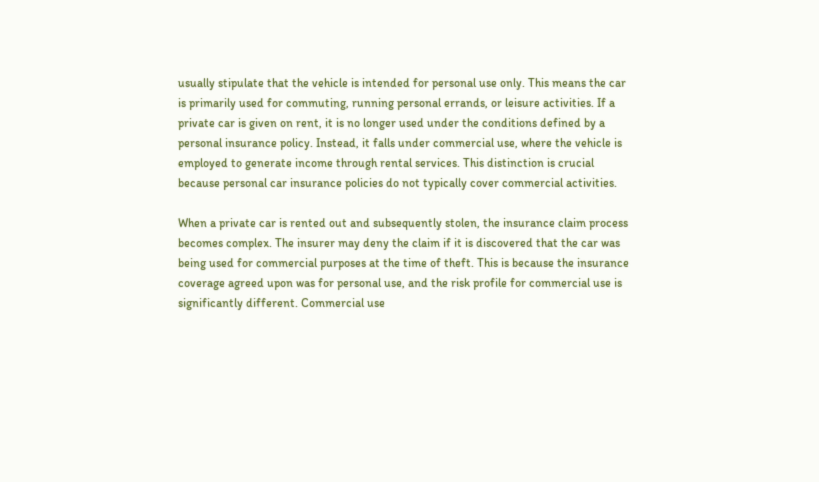usually stipulate that the vehicle is intended for personal use only. This means the car is primarily used for commuting, running personal errands, or leisure activities. If a private car is given on rent, it is no longer used under the conditions defined by a personal insurance policy. Instead, it falls under commercial use, where the vehicle is employed to generate income through rental services. This distinction is crucial because personal car insurance policies do not typically cover commercial activities.

When a private car is rented out and subsequently stolen, the insurance claim process becomes complex. The insurer may deny the claim if it is discovered that the car was being used for commercial purposes at the time of theft. This is because the insurance coverage agreed upon was for personal use, and the risk profile for commercial use is significantly different. Commercial use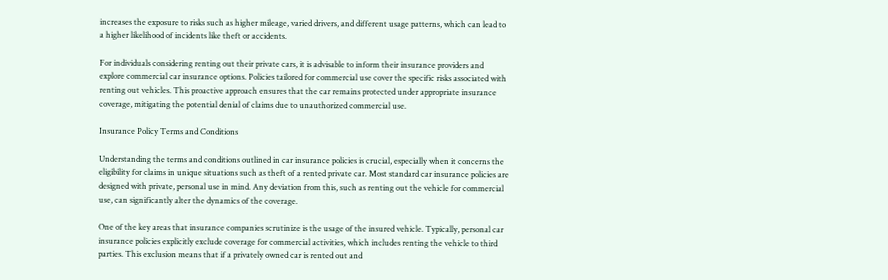increases the exposure to risks such as higher mileage, varied drivers, and different usage patterns, which can lead to a higher likelihood of incidents like theft or accidents.

For individuals considering renting out their private cars, it is advisable to inform their insurance providers and explore commercial car insurance options. Policies tailored for commercial use cover the specific risks associated with renting out vehicles. This proactive approach ensures that the car remains protected under appropriate insurance coverage, mitigating the potential denial of claims due to unauthorized commercial use.

Insurance Policy Terms and Conditions

Understanding the terms and conditions outlined in car insurance policies is crucial, especially when it concerns the eligibility for claims in unique situations such as theft of a rented private car. Most standard car insurance policies are designed with private, personal use in mind. Any deviation from this, such as renting out the vehicle for commercial use, can significantly alter the dynamics of the coverage.

One of the key areas that insurance companies scrutinize is the usage of the insured vehicle. Typically, personal car insurance policies explicitly exclude coverage for commercial activities, which includes renting the vehicle to third parties. This exclusion means that if a privately owned car is rented out and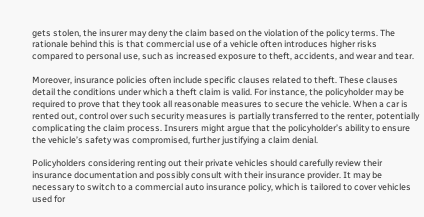gets stolen, the insurer may deny the claim based on the violation of the policy terms. The rationale behind this is that commercial use of a vehicle often introduces higher risks compared to personal use, such as increased exposure to theft, accidents, and wear and tear.

Moreover, insurance policies often include specific clauses related to theft. These clauses detail the conditions under which a theft claim is valid. For instance, the policyholder may be required to prove that they took all reasonable measures to secure the vehicle. When a car is rented out, control over such security measures is partially transferred to the renter, potentially complicating the claim process. Insurers might argue that the policyholder’s ability to ensure the vehicle’s safety was compromised, further justifying a claim denial.

Policyholders considering renting out their private vehicles should carefully review their insurance documentation and possibly consult with their insurance provider. It may be necessary to switch to a commercial auto insurance policy, which is tailored to cover vehicles used for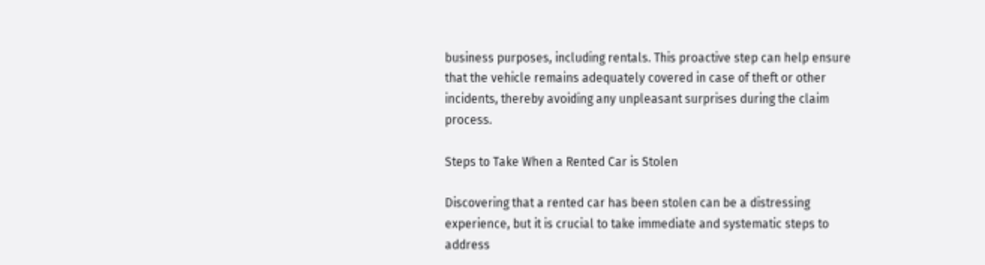business purposes, including rentals. This proactive step can help ensure that the vehicle remains adequately covered in case of theft or other incidents, thereby avoiding any unpleasant surprises during the claim process.

Steps to Take When a Rented Car is Stolen

Discovering that a rented car has been stolen can be a distressing experience, but it is crucial to take immediate and systematic steps to address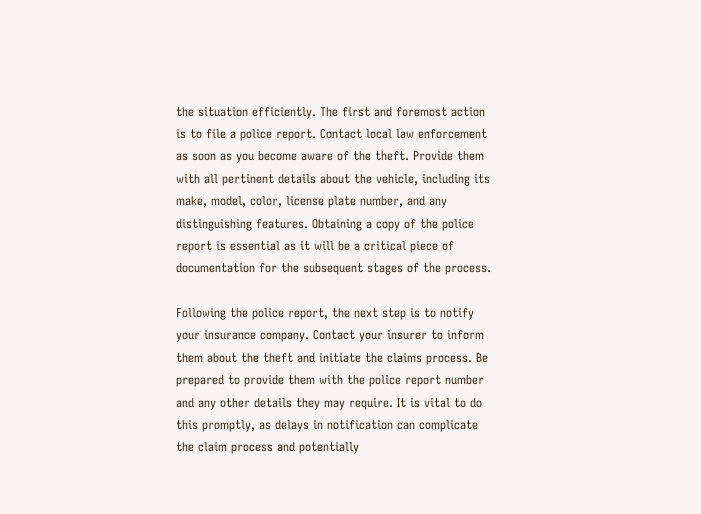the situation efficiently. The first and foremost action is to file a police report. Contact local law enforcement as soon as you become aware of the theft. Provide them with all pertinent details about the vehicle, including its make, model, color, license plate number, and any distinguishing features. Obtaining a copy of the police report is essential as it will be a critical piece of documentation for the subsequent stages of the process.

Following the police report, the next step is to notify your insurance company. Contact your insurer to inform them about the theft and initiate the claims process. Be prepared to provide them with the police report number and any other details they may require. It is vital to do this promptly, as delays in notification can complicate the claim process and potentially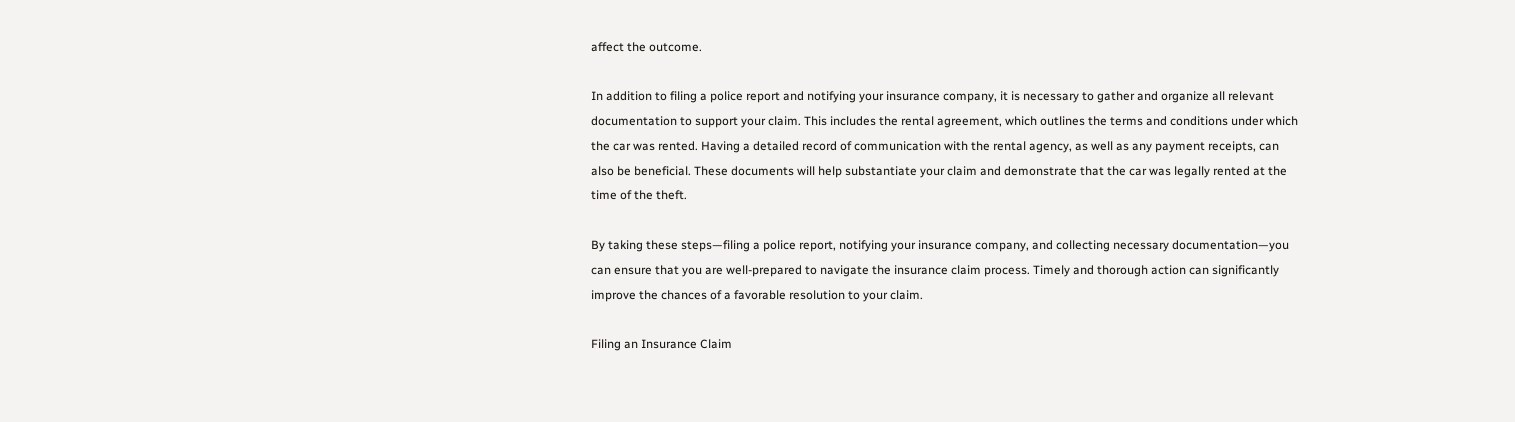affect the outcome.

In addition to filing a police report and notifying your insurance company, it is necessary to gather and organize all relevant documentation to support your claim. This includes the rental agreement, which outlines the terms and conditions under which the car was rented. Having a detailed record of communication with the rental agency, as well as any payment receipts, can also be beneficial. These documents will help substantiate your claim and demonstrate that the car was legally rented at the time of the theft.

By taking these steps—filing a police report, notifying your insurance company, and collecting necessary documentation—you can ensure that you are well-prepared to navigate the insurance claim process. Timely and thorough action can significantly improve the chances of a favorable resolution to your claim.

Filing an Insurance Claim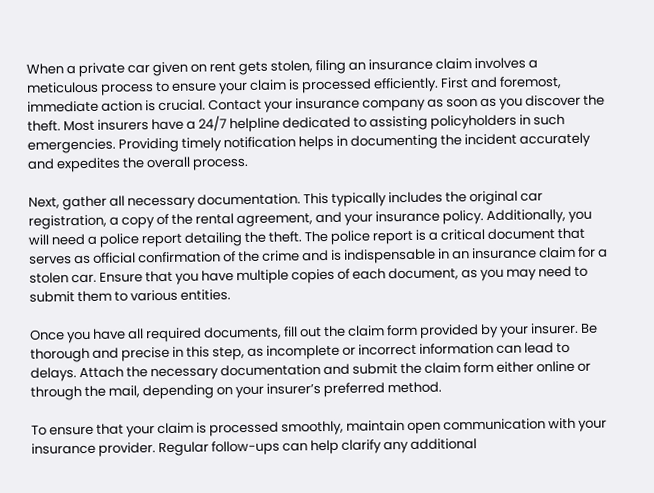When a private car given on rent gets stolen, filing an insurance claim involves a meticulous process to ensure your claim is processed efficiently. First and foremost, immediate action is crucial. Contact your insurance company as soon as you discover the theft. Most insurers have a 24/7 helpline dedicated to assisting policyholders in such emergencies. Providing timely notification helps in documenting the incident accurately and expedites the overall process.

Next, gather all necessary documentation. This typically includes the original car registration, a copy of the rental agreement, and your insurance policy. Additionally, you will need a police report detailing the theft. The police report is a critical document that serves as official confirmation of the crime and is indispensable in an insurance claim for a stolen car. Ensure that you have multiple copies of each document, as you may need to submit them to various entities.

Once you have all required documents, fill out the claim form provided by your insurer. Be thorough and precise in this step, as incomplete or incorrect information can lead to delays. Attach the necessary documentation and submit the claim form either online or through the mail, depending on your insurer’s preferred method.

To ensure that your claim is processed smoothly, maintain open communication with your insurance provider. Regular follow-ups can help clarify any additional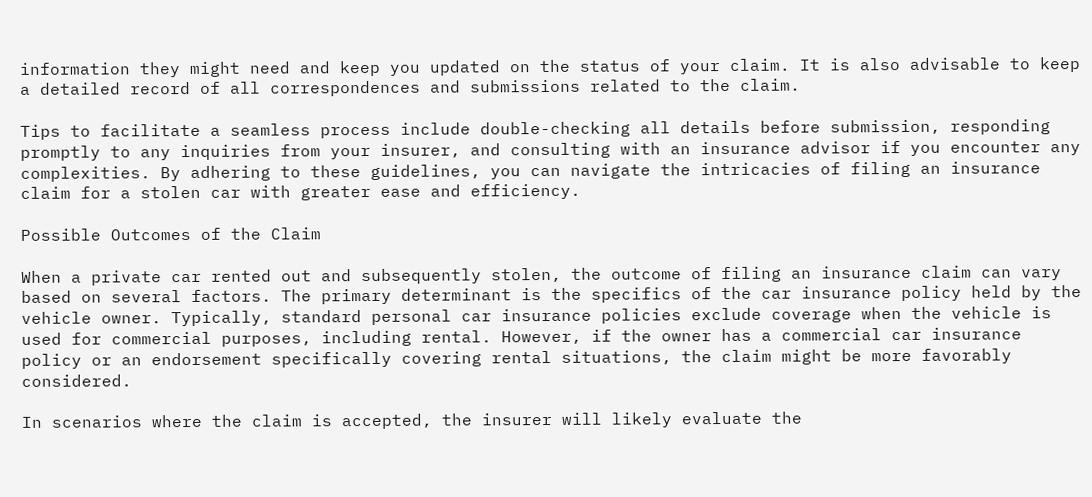information they might need and keep you updated on the status of your claim. It is also advisable to keep a detailed record of all correspondences and submissions related to the claim.

Tips to facilitate a seamless process include double-checking all details before submission, responding promptly to any inquiries from your insurer, and consulting with an insurance advisor if you encounter any complexities. By adhering to these guidelines, you can navigate the intricacies of filing an insurance claim for a stolen car with greater ease and efficiency.

Possible Outcomes of the Claim

When a private car rented out and subsequently stolen, the outcome of filing an insurance claim can vary based on several factors. The primary determinant is the specifics of the car insurance policy held by the vehicle owner. Typically, standard personal car insurance policies exclude coverage when the vehicle is used for commercial purposes, including rental. However, if the owner has a commercial car insurance policy or an endorsement specifically covering rental situations, the claim might be more favorably considered.

In scenarios where the claim is accepted, the insurer will likely evaluate the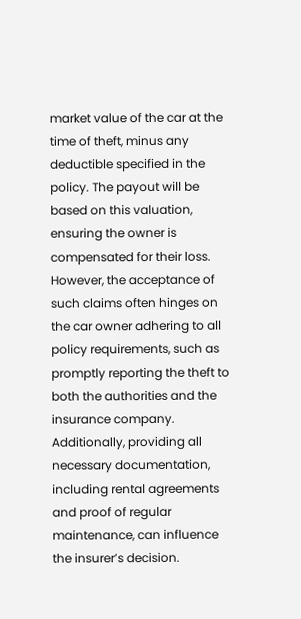market value of the car at the time of theft, minus any deductible specified in the policy. The payout will be based on this valuation, ensuring the owner is compensated for their loss. However, the acceptance of such claims often hinges on the car owner adhering to all policy requirements, such as promptly reporting the theft to both the authorities and the insurance company. Additionally, providing all necessary documentation, including rental agreements and proof of regular maintenance, can influence the insurer’s decision.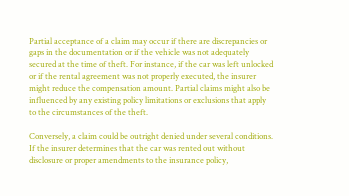Partial acceptance of a claim may occur if there are discrepancies or gaps in the documentation or if the vehicle was not adequately secured at the time of theft. For instance, if the car was left unlocked or if the rental agreement was not properly executed, the insurer might reduce the compensation amount. Partial claims might also be influenced by any existing policy limitations or exclusions that apply to the circumstances of the theft.

Conversely, a claim could be outright denied under several conditions. If the insurer determines that the car was rented out without disclosure or proper amendments to the insurance policy,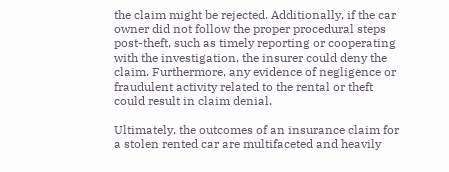the claim might be rejected. Additionally, if the car owner did not follow the proper procedural steps post-theft, such as timely reporting or cooperating with the investigation, the insurer could deny the claim. Furthermore, any evidence of negligence or fraudulent activity related to the rental or theft could result in claim denial.

Ultimately, the outcomes of an insurance claim for a stolen rented car are multifaceted and heavily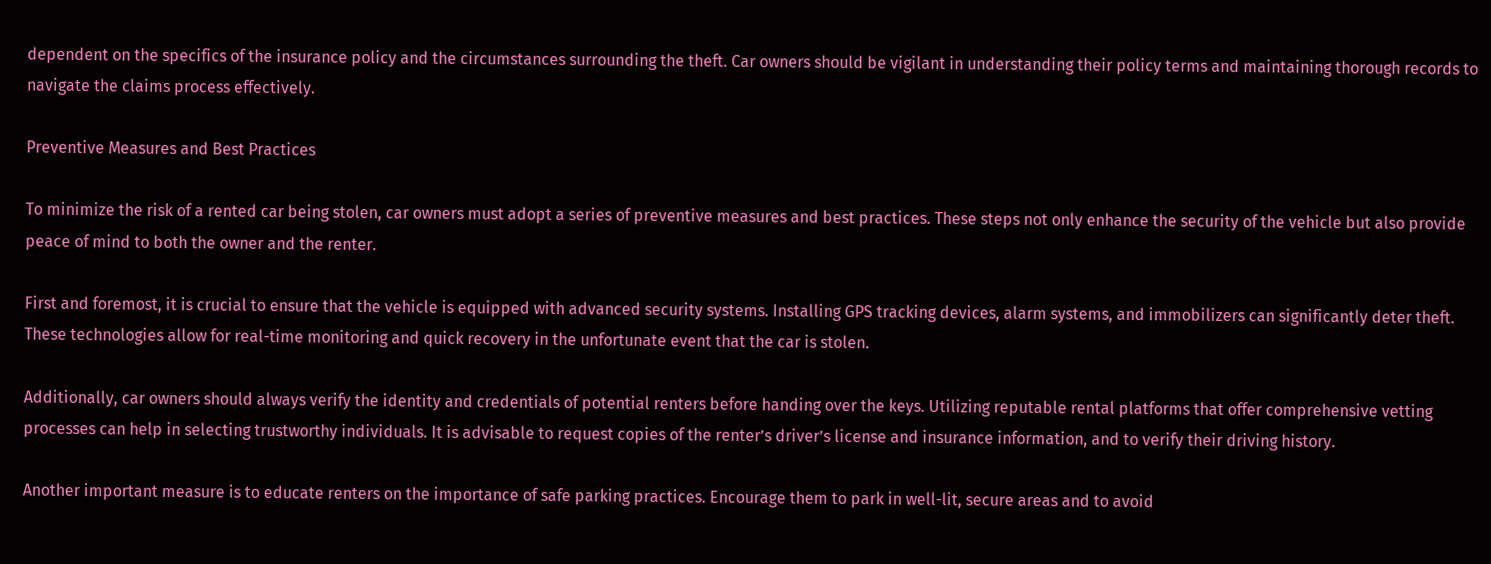dependent on the specifics of the insurance policy and the circumstances surrounding the theft. Car owners should be vigilant in understanding their policy terms and maintaining thorough records to navigate the claims process effectively.

Preventive Measures and Best Practices

To minimize the risk of a rented car being stolen, car owners must adopt a series of preventive measures and best practices. These steps not only enhance the security of the vehicle but also provide peace of mind to both the owner and the renter.

First and foremost, it is crucial to ensure that the vehicle is equipped with advanced security systems. Installing GPS tracking devices, alarm systems, and immobilizers can significantly deter theft. These technologies allow for real-time monitoring and quick recovery in the unfortunate event that the car is stolen.

Additionally, car owners should always verify the identity and credentials of potential renters before handing over the keys. Utilizing reputable rental platforms that offer comprehensive vetting processes can help in selecting trustworthy individuals. It is advisable to request copies of the renter’s driver’s license and insurance information, and to verify their driving history.

Another important measure is to educate renters on the importance of safe parking practices. Encourage them to park in well-lit, secure areas and to avoid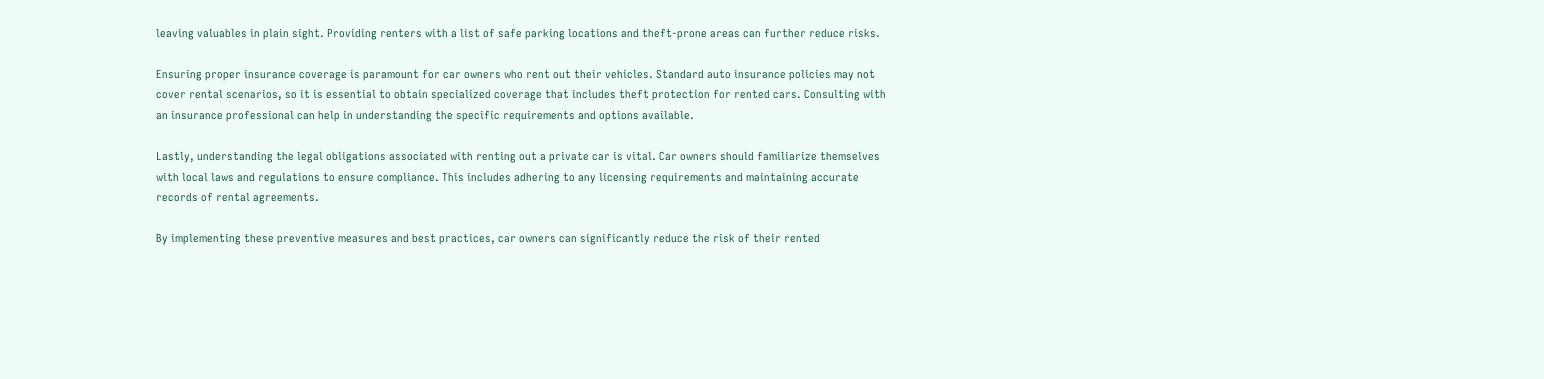leaving valuables in plain sight. Providing renters with a list of safe parking locations and theft-prone areas can further reduce risks.

Ensuring proper insurance coverage is paramount for car owners who rent out their vehicles. Standard auto insurance policies may not cover rental scenarios, so it is essential to obtain specialized coverage that includes theft protection for rented cars. Consulting with an insurance professional can help in understanding the specific requirements and options available.

Lastly, understanding the legal obligations associated with renting out a private car is vital. Car owners should familiarize themselves with local laws and regulations to ensure compliance. This includes adhering to any licensing requirements and maintaining accurate records of rental agreements.

By implementing these preventive measures and best practices, car owners can significantly reduce the risk of their rented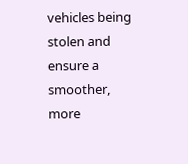vehicles being stolen and ensure a smoother, more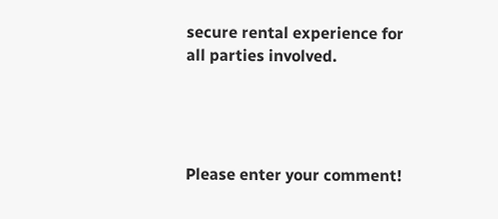secure rental experience for all parties involved.




Please enter your comment!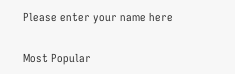Please enter your name here

Most Popular